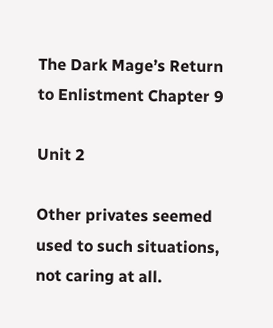The Dark Mage’s Return to Enlistment Chapter 9

Unit 2

Other privates seemed used to such situations, not caring at all.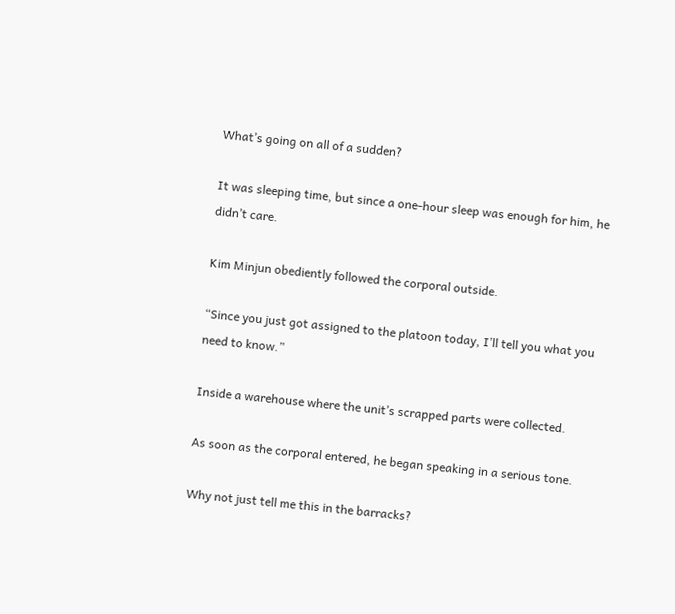What’s going on all of a sudden?

It was sleeping time, but since a one-hour sleep was enough for him, he didn’t care.

Kim Minjun obediently followed the corporal outside.

“Since you just got assigned to the platoon today, I’ll tell you what you need to know.”

Inside a warehouse where the unit’s scrapped parts were collected.

As soon as the corporal entered, he began speaking in a serious tone.

Why not just tell me this in the barracks?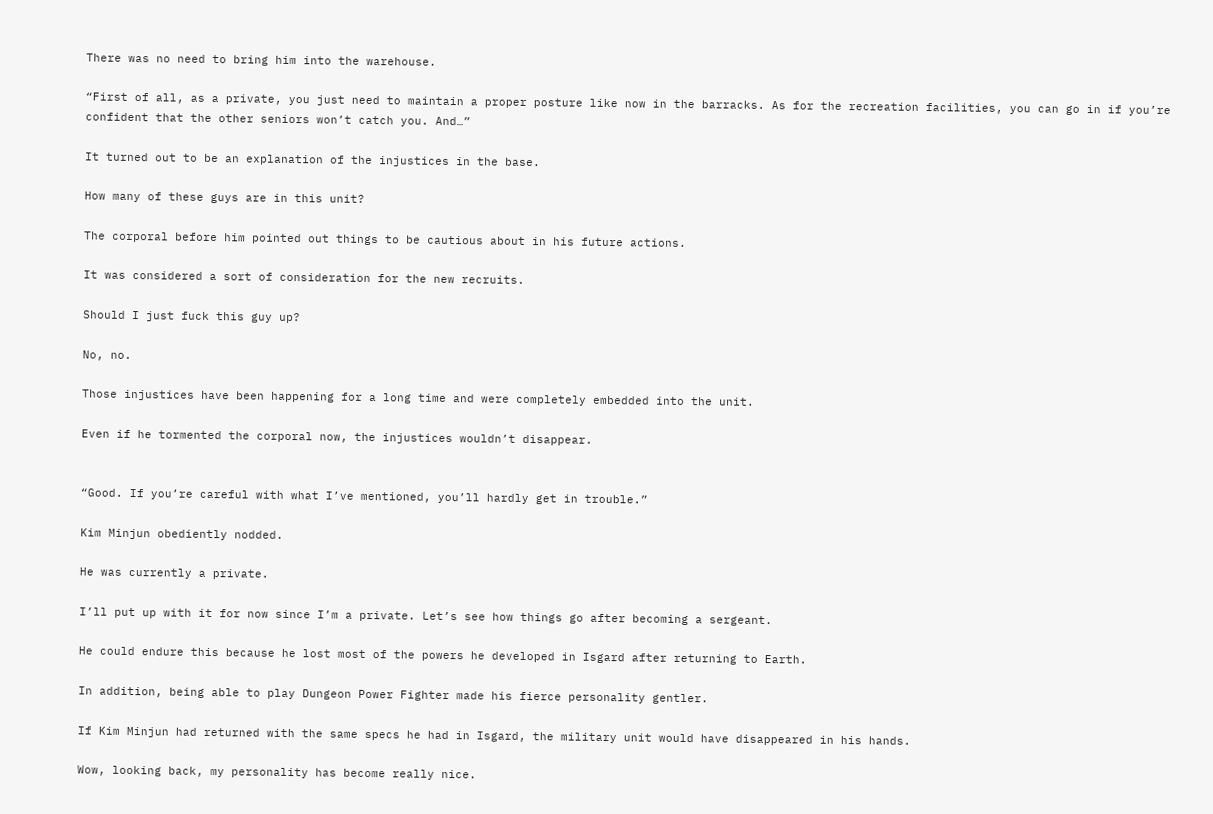There was no need to bring him into the warehouse.

“First of all, as a private, you just need to maintain a proper posture like now in the barracks. As for the recreation facilities, you can go in if you’re confident that the other seniors won’t catch you. And…”

It turned out to be an explanation of the injustices in the base.

How many of these guys are in this unit?

The corporal before him pointed out things to be cautious about in his future actions.

It was considered a sort of consideration for the new recruits.

Should I just fuck this guy up?

No, no.

Those injustices have been happening for a long time and were completely embedded into the unit.

Even if he tormented the corporal now, the injustices wouldn’t disappear.


“Good. If you’re careful with what I’ve mentioned, you’ll hardly get in trouble.”

Kim Minjun obediently nodded.

He was currently a private.

I’ll put up with it for now since I’m a private. Let’s see how things go after becoming a sergeant.

He could endure this because he lost most of the powers he developed in Isgard after returning to Earth.

In addition, being able to play Dungeon Power Fighter made his fierce personality gentler.

If Kim Minjun had returned with the same specs he had in Isgard, the military unit would have disappeared in his hands.

Wow, looking back, my personality has become really nice.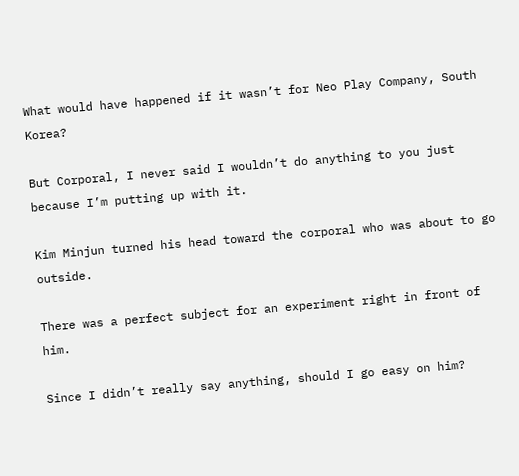What would have happened if it wasn’t for Neo Play Company, South Korea?

But Corporal, I never said I wouldn’t do anything to you just because I’m putting up with it.

Kim Minjun turned his head toward the corporal who was about to go outside.

There was a perfect subject for an experiment right in front of him.

Since I didn’t really say anything, should I go easy on him?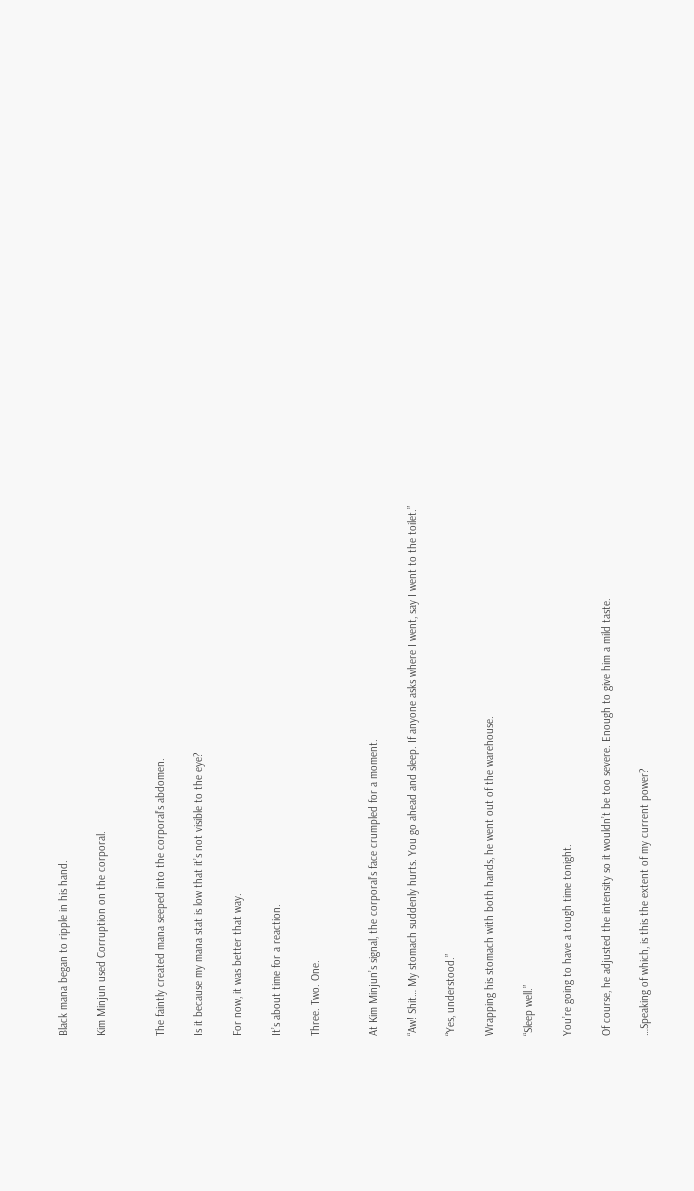Black mana began to ripple in his hand.

Kim Minjun used Corruption on the corporal.


The faintly created mana seeped into the corporal’s abdomen.

Is it because my mana stat is low that it’s not visible to the eye?

For now, it was better that way.

It’s about time for a reaction.

Three. Two. One.


At Kim Minjun’s signal, the corporal’s face crumpled for a moment.

“Aw! Shit… My stomach suddenly hurts. You go ahead and sleep. If anyone asks where I went, say I went to the toilet.”

“Yes, understood.”

Wrapping his stomach with both hands, he went out of the warehouse.

“Sleep well.”

You’re going to have a tough time tonight.

Of course, he adjusted the intensity so it wouldn’t be too severe. Enough to give him a mild taste.

…Speaking of which, is this the extent of my current power?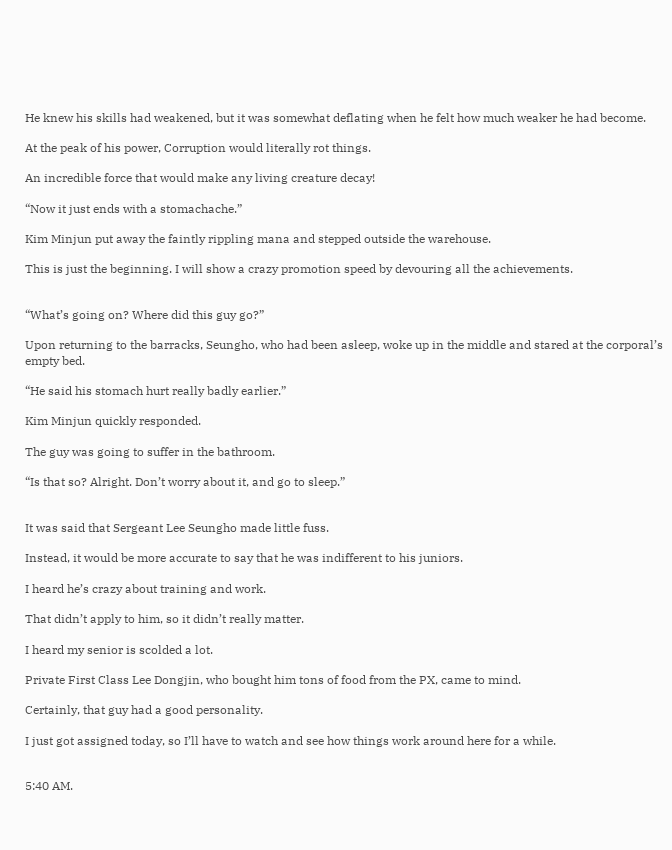He knew his skills had weakened, but it was somewhat deflating when he felt how much weaker he had become.

At the peak of his power, Corruption would literally rot things.

An incredible force that would make any living creature decay!

“Now it just ends with a stomachache.”

Kim Minjun put away the faintly rippling mana and stepped outside the warehouse.

This is just the beginning. I will show a crazy promotion speed by devouring all the achievements.


“What’s going on? Where did this guy go?”

Upon returning to the barracks, Seungho, who had been asleep, woke up in the middle and stared at the corporal’s empty bed.

“He said his stomach hurt really badly earlier.”

Kim Minjun quickly responded.

The guy was going to suffer in the bathroom.

“Is that so? Alright. Don’t worry about it, and go to sleep.”


It was said that Sergeant Lee Seungho made little fuss.

Instead, it would be more accurate to say that he was indifferent to his juniors.

I heard he’s crazy about training and work.

That didn’t apply to him, so it didn’t really matter.

I heard my senior is scolded a lot.

Private First Class Lee Dongjin, who bought him tons of food from the PX, came to mind.

Certainly, that guy had a good personality.

I just got assigned today, so I’ll have to watch and see how things work around here for a while.


5:40 AM.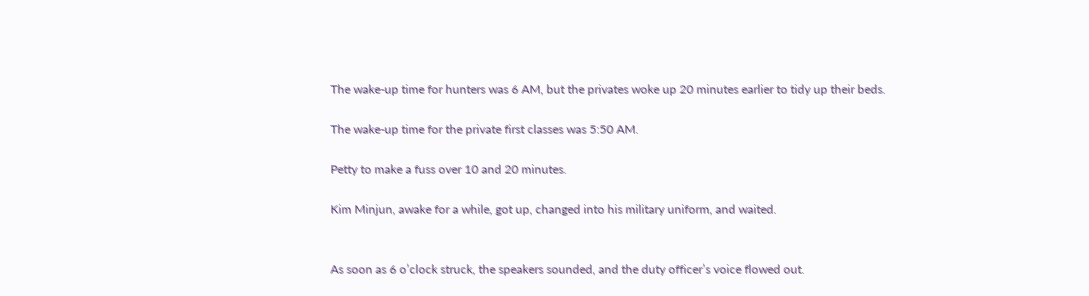The wake-up time for hunters was 6 AM, but the privates woke up 20 minutes earlier to tidy up their beds.

The wake-up time for the private first classes was 5:50 AM.

Petty to make a fuss over 10 and 20 minutes.

Kim Minjun, awake for a while, got up, changed into his military uniform, and waited.


As soon as 6 o’clock struck, the speakers sounded, and the duty officer’s voice flowed out.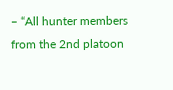– “All hunter members from the 2nd platoon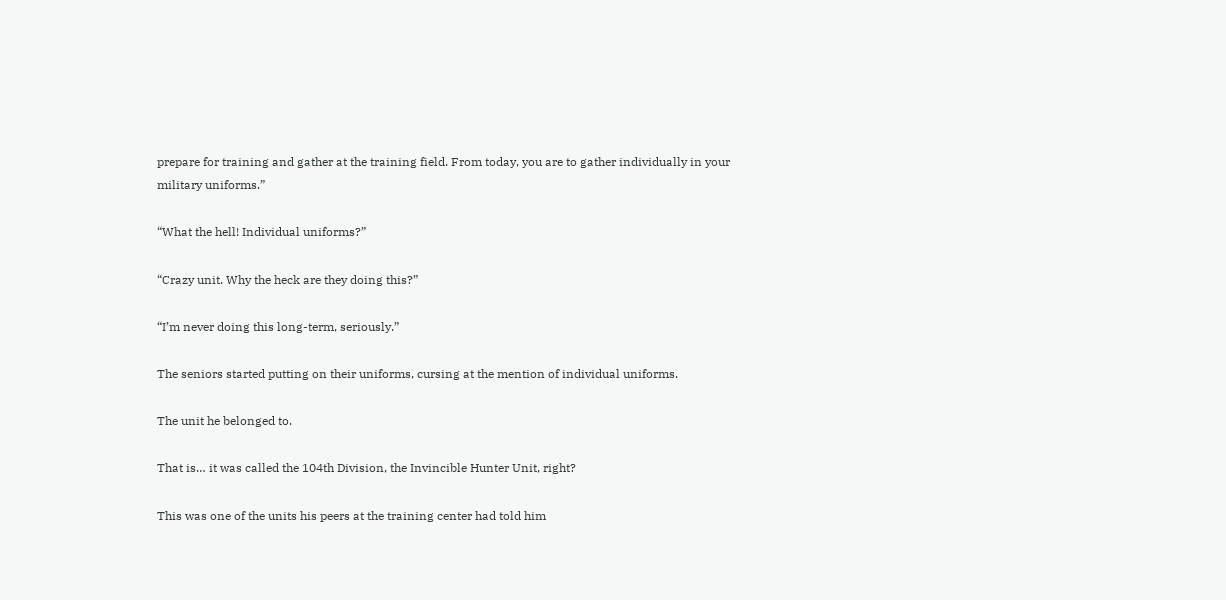prepare for training and gather at the training field. From today, you are to gather individually in your military uniforms.”

“What the hell! Individual uniforms?”

“Crazy unit. Why the heck are they doing this?”

“I’m never doing this long-term, seriously.”

The seniors started putting on their uniforms, cursing at the mention of individual uniforms.

The unit he belonged to.

That is… it was called the 104th Division, the Invincible Hunter Unit, right?

This was one of the units his peers at the training center had told him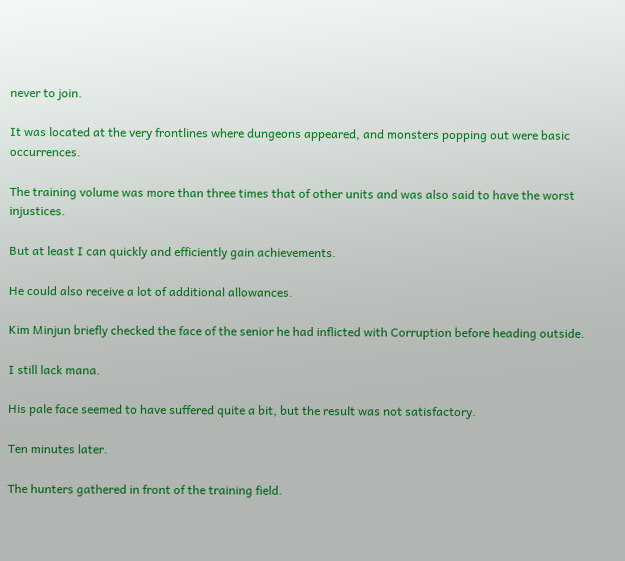never to join.

It was located at the very frontlines where dungeons appeared, and monsters popping out were basic occurrences.

The training volume was more than three times that of other units and was also said to have the worst injustices.

But at least I can quickly and efficiently gain achievements.

He could also receive a lot of additional allowances.

Kim Minjun briefly checked the face of the senior he had inflicted with Corruption before heading outside.

I still lack mana.

His pale face seemed to have suffered quite a bit, but the result was not satisfactory.

Ten minutes later.

The hunters gathered in front of the training field.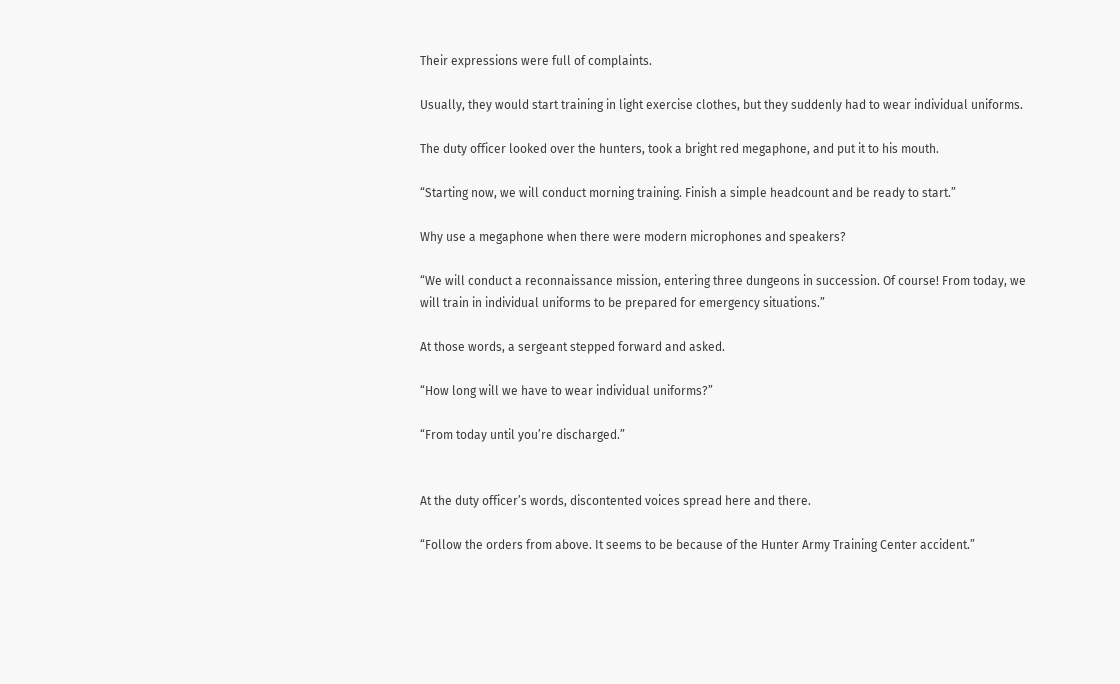Their expressions were full of complaints.

Usually, they would start training in light exercise clothes, but they suddenly had to wear individual uniforms.

The duty officer looked over the hunters, took a bright red megaphone, and put it to his mouth.

“Starting now, we will conduct morning training. Finish a simple headcount and be ready to start.”

Why use a megaphone when there were modern microphones and speakers?

“We will conduct a reconnaissance mission, entering three dungeons in succession. Of course! From today, we will train in individual uniforms to be prepared for emergency situations.”

At those words, a sergeant stepped forward and asked.

“How long will we have to wear individual uniforms?”

“From today until you’re discharged.”


At the duty officer’s words, discontented voices spread here and there.

“Follow the orders from above. It seems to be because of the Hunter Army Training Center accident.”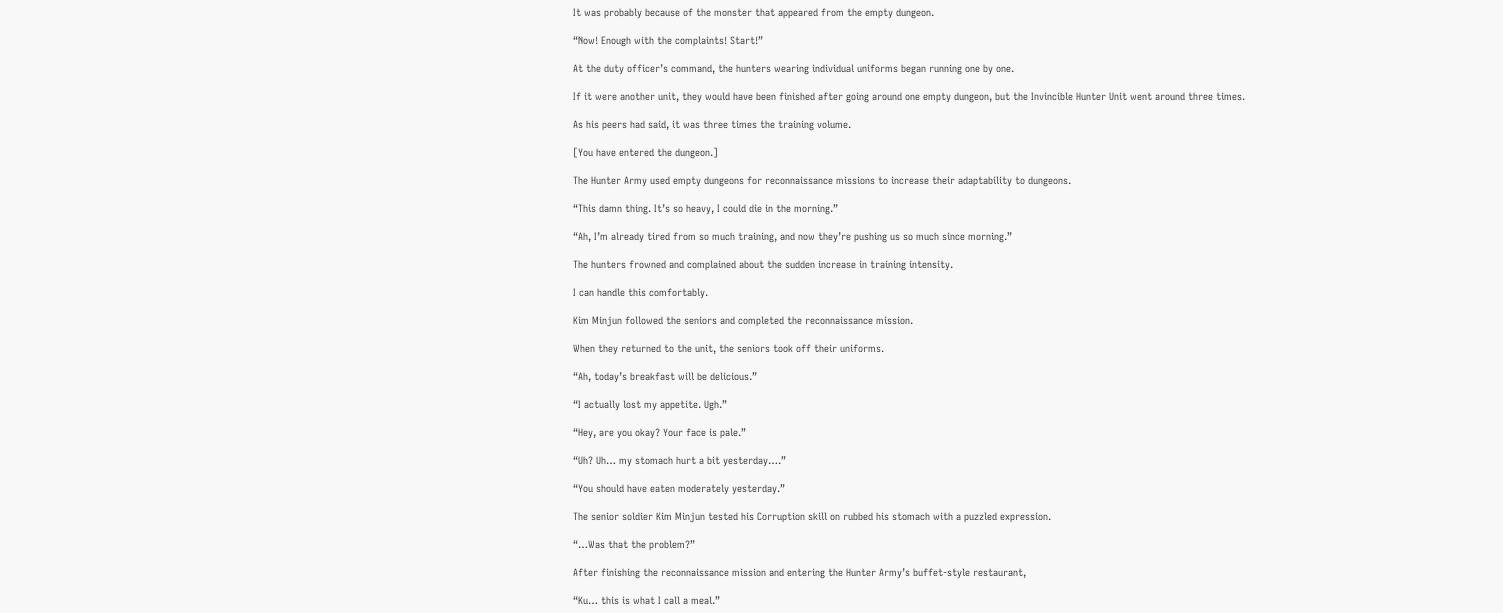It was probably because of the monster that appeared from the empty dungeon.

“Now! Enough with the complaints! Start!”

At the duty officer’s command, the hunters wearing individual uniforms began running one by one.

If it were another unit, they would have been finished after going around one empty dungeon, but the Invincible Hunter Unit went around three times.

As his peers had said, it was three times the training volume.

[You have entered the dungeon.]

The Hunter Army used empty dungeons for reconnaissance missions to increase their adaptability to dungeons.

“This damn thing. It’s so heavy, I could die in the morning.”

“Ah, I’m already tired from so much training, and now they’re pushing us so much since morning.”

The hunters frowned and complained about the sudden increase in training intensity.

I can handle this comfortably.

Kim Minjun followed the seniors and completed the reconnaissance mission.

When they returned to the unit, the seniors took off their uniforms.

“Ah, today’s breakfast will be delicious.”

“I actually lost my appetite. Ugh.”

“Hey, are you okay? Your face is pale.”

“Uh? Uh… my stomach hurt a bit yesterday….”

“You should have eaten moderately yesterday.”

The senior soldier Kim Minjun tested his Corruption skill on rubbed his stomach with a puzzled expression.

“…Was that the problem?”

After finishing the reconnaissance mission and entering the Hunter Army’s buffet-style restaurant,

“Ku… this is what I call a meal.”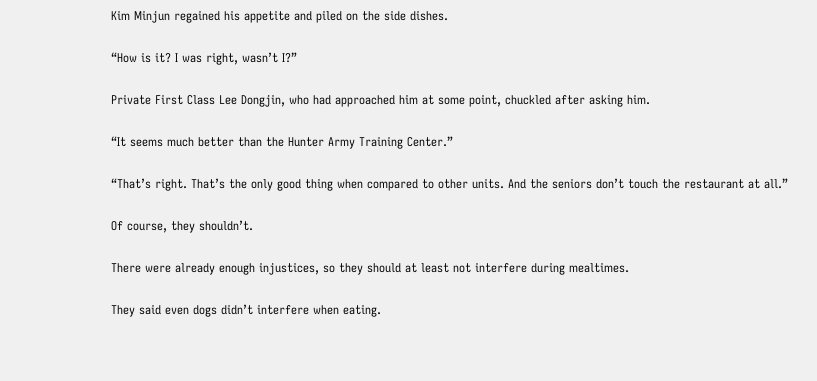Kim Minjun regained his appetite and piled on the side dishes.

“How is it? I was right, wasn’t I?”

Private First Class Lee Dongjin, who had approached him at some point, chuckled after asking him.

“It seems much better than the Hunter Army Training Center.”

“That’s right. That’s the only good thing when compared to other units. And the seniors don’t touch the restaurant at all.”

Of course, they shouldn’t.

There were already enough injustices, so they should at least not interfere during mealtimes.

They said even dogs didn’t interfere when eating.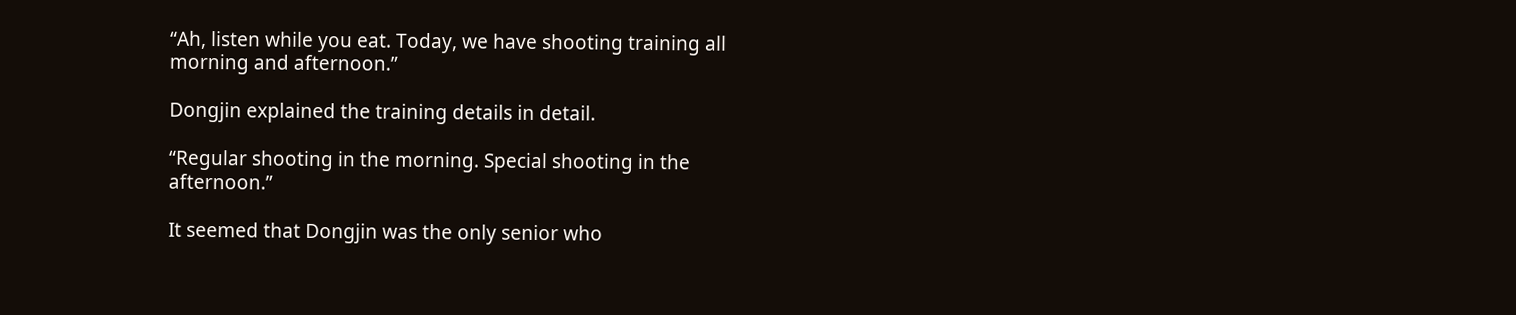“Ah, listen while you eat. Today, we have shooting training all morning and afternoon.”

Dongjin explained the training details in detail.

“Regular shooting in the morning. Special shooting in the afternoon.”

It seemed that Dongjin was the only senior who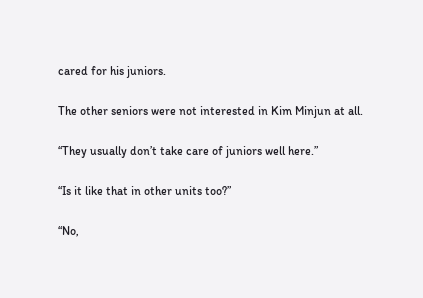cared for his juniors.

The other seniors were not interested in Kim Minjun at all.

“They usually don’t take care of juniors well here.”

“Is it like that in other units too?”

“No,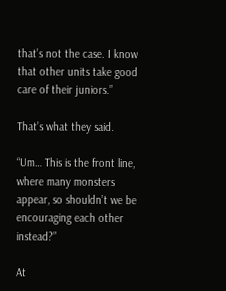that’s not the case. I know that other units take good care of their juniors.”

That’s what they said.

“Um… This is the front line, where many monsters appear, so shouldn’t we be encouraging each other instead?”

At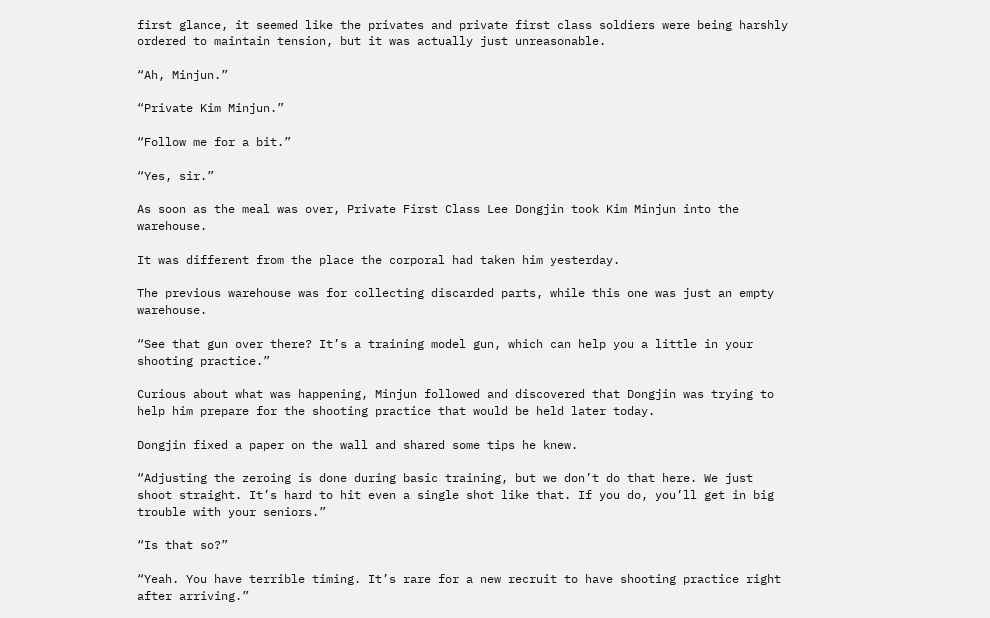first glance, it seemed like the privates and private first class soldiers were being harshly ordered to maintain tension, but it was actually just unreasonable.

“Ah, Minjun.”

“Private Kim Minjun.”

“Follow me for a bit.”

“Yes, sir.”

As soon as the meal was over, Private First Class Lee Dongjin took Kim Minjun into the warehouse.

It was different from the place the corporal had taken him yesterday.

The previous warehouse was for collecting discarded parts, while this one was just an empty warehouse.

“See that gun over there? It’s a training model gun, which can help you a little in your shooting practice.”

Curious about what was happening, Minjun followed and discovered that Dongjin was trying to help him prepare for the shooting practice that would be held later today.

Dongjin fixed a paper on the wall and shared some tips he knew.

“Adjusting the zeroing is done during basic training, but we don’t do that here. We just shoot straight. It’s hard to hit even a single shot like that. If you do, you’ll get in big trouble with your seniors.”

“Is that so?”

“Yeah. You have terrible timing. It’s rare for a new recruit to have shooting practice right after arriving.”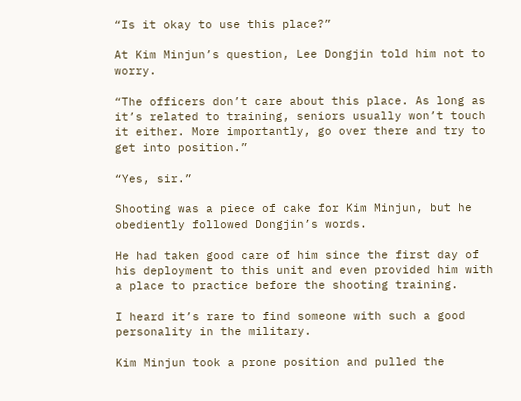“Is it okay to use this place?”

At Kim Minjun’s question, Lee Dongjin told him not to worry.

“The officers don’t care about this place. As long as it’s related to training, seniors usually won’t touch it either. More importantly, go over there and try to get into position.”

“Yes, sir.”

Shooting was a piece of cake for Kim Minjun, but he obediently followed Dongjin’s words.

He had taken good care of him since the first day of his deployment to this unit and even provided him with a place to practice before the shooting training.

I heard it’s rare to find someone with such a good personality in the military.

Kim Minjun took a prone position and pulled the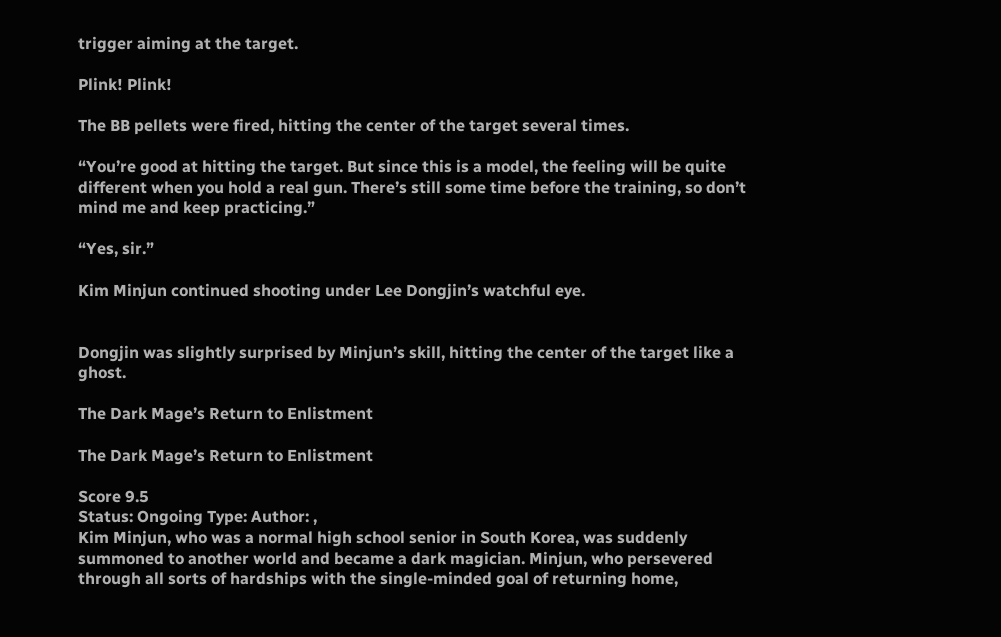trigger aiming at the target.

Plink! Plink!

The BB pellets were fired, hitting the center of the target several times.

“You’re good at hitting the target. But since this is a model, the feeling will be quite different when you hold a real gun. There’s still some time before the training, so don’t mind me and keep practicing.”

“Yes, sir.”

Kim Minjun continued shooting under Lee Dongjin’s watchful eye.


Dongjin was slightly surprised by Minjun’s skill, hitting the center of the target like a ghost.

The Dark Mage’s Return to Enlistment

The Dark Mage’s Return to Enlistment

Score 9.5
Status: Ongoing Type: Author: ,
Kim Minjun, who was a normal high school senior in South Korea, was suddenly summoned to another world and became a dark magician. Minjun, who persevered through all sorts of hardships with the single-minded goal of returning home,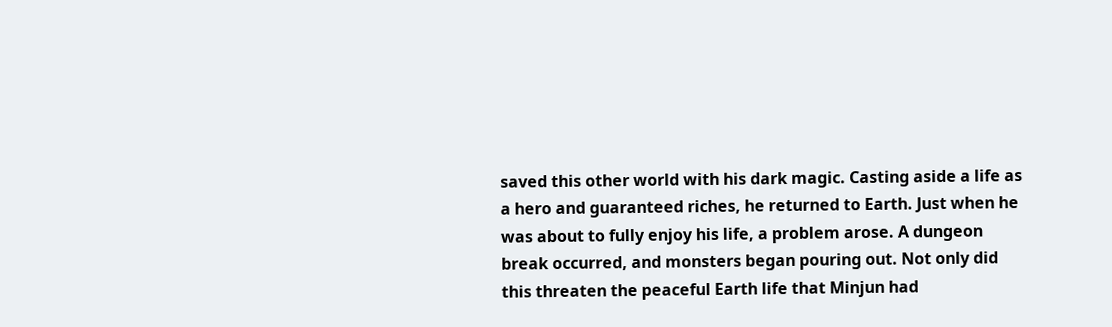saved this other world with his dark magic. Casting aside a life as a hero and guaranteed riches, he returned to Earth. Just when he was about to fully enjoy his life, a problem arose. A dungeon break occurred, and monsters began pouring out. Not only did this threaten the peaceful Earth life that Minjun had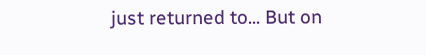just returned to... But on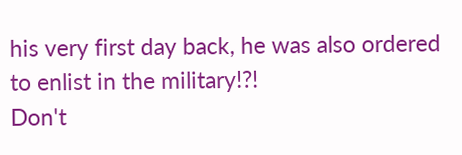his very first day back, he was also ordered to enlist in the military!?!
Don't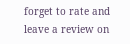forget to rate and leave a review on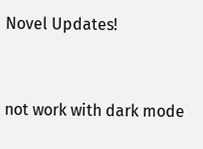Novel Updates!



not work with dark mode